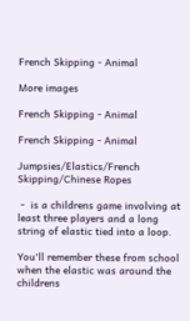French Skipping - Animal

More images

French Skipping - Animal

French Skipping - Animal

Jumpsies/Elastics/French Skipping/Chinese Ropes

 -  is a childrens game involving at least three players and a long string of elastic tied into a loop.

You'll remember these from school when the elastic was around the childrens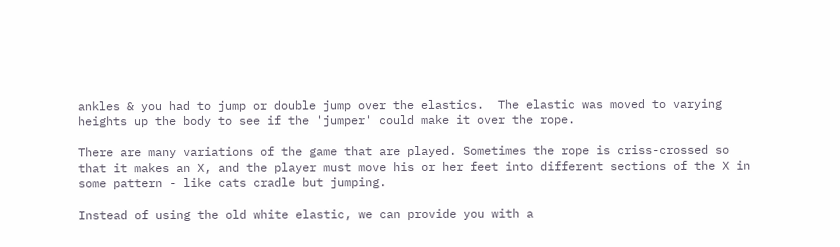ankles & you had to jump or double jump over the elastics.  The elastic was moved to varying heights up the body to see if the 'jumper' could make it over the rope.

There are many variations of the game that are played. Sometimes the rope is criss-crossed so that it makes an X, and the player must move his or her feet into different sections of the X in some pattern - like cats cradle but jumping.

Instead of using the old white elastic, we can provide you with a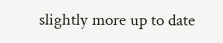slightly more up to date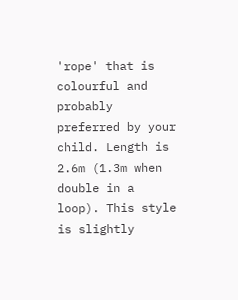'rope' that is colourful and probably preferred by your child. Length is 2.6m (1.3m when double in a loop). This style is slightly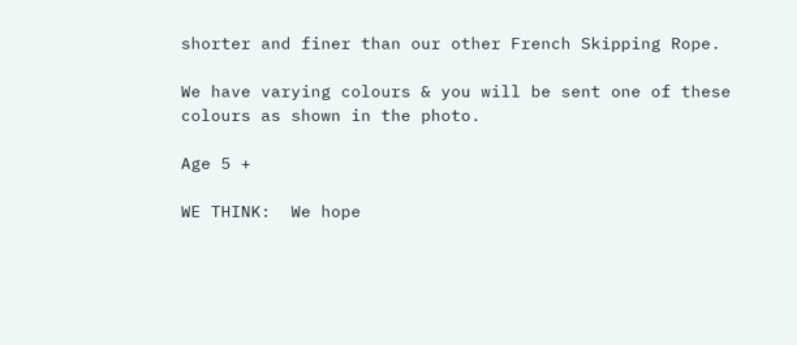shorter and finer than our other French Skipping Rope.

We have varying colours & you will be sent one of these colours as shown in the photo.

Age 5 +

WE THINK:  We hope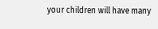your children will have many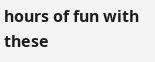hours of fun with these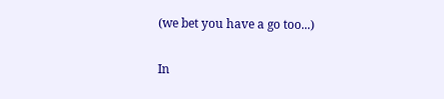(we bet you have a go too...)

In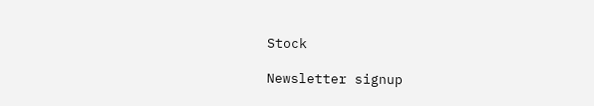Stock

Newsletter signup